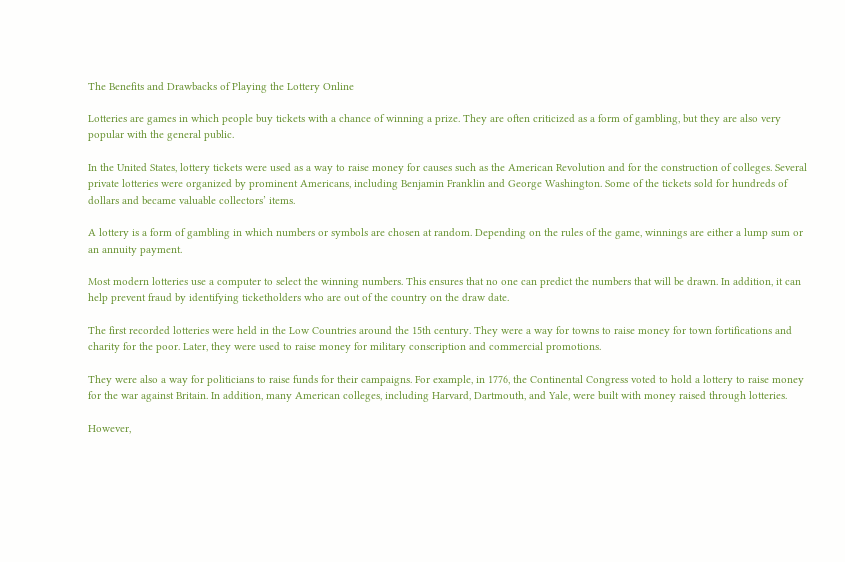The Benefits and Drawbacks of Playing the Lottery Online

Lotteries are games in which people buy tickets with a chance of winning a prize. They are often criticized as a form of gambling, but they are also very popular with the general public.

In the United States, lottery tickets were used as a way to raise money for causes such as the American Revolution and for the construction of colleges. Several private lotteries were organized by prominent Americans, including Benjamin Franklin and George Washington. Some of the tickets sold for hundreds of dollars and became valuable collectors’ items.

A lottery is a form of gambling in which numbers or symbols are chosen at random. Depending on the rules of the game, winnings are either a lump sum or an annuity payment.

Most modern lotteries use a computer to select the winning numbers. This ensures that no one can predict the numbers that will be drawn. In addition, it can help prevent fraud by identifying ticketholders who are out of the country on the draw date.

The first recorded lotteries were held in the Low Countries around the 15th century. They were a way for towns to raise money for town fortifications and charity for the poor. Later, they were used to raise money for military conscription and commercial promotions.

They were also a way for politicians to raise funds for their campaigns. For example, in 1776, the Continental Congress voted to hold a lottery to raise money for the war against Britain. In addition, many American colleges, including Harvard, Dartmouth, and Yale, were built with money raised through lotteries.

However,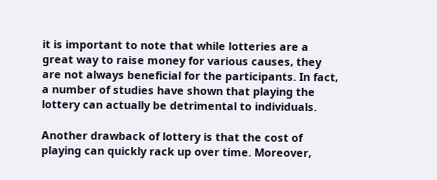it is important to note that while lotteries are a great way to raise money for various causes, they are not always beneficial for the participants. In fact, a number of studies have shown that playing the lottery can actually be detrimental to individuals.

Another drawback of lottery is that the cost of playing can quickly rack up over time. Moreover,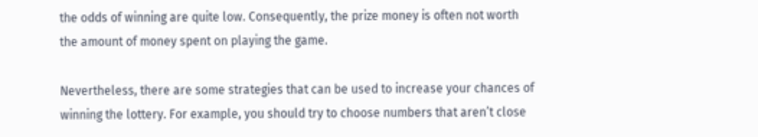the odds of winning are quite low. Consequently, the prize money is often not worth the amount of money spent on playing the game.

Nevertheless, there are some strategies that can be used to increase your chances of winning the lottery. For example, you should try to choose numbers that aren’t close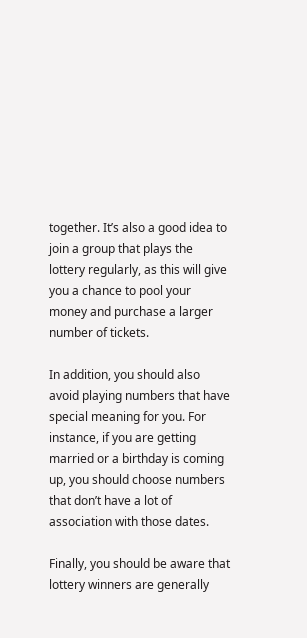together. It’s also a good idea to join a group that plays the lottery regularly, as this will give you a chance to pool your money and purchase a larger number of tickets.

In addition, you should also avoid playing numbers that have special meaning for you. For instance, if you are getting married or a birthday is coming up, you should choose numbers that don’t have a lot of association with those dates.

Finally, you should be aware that lottery winners are generally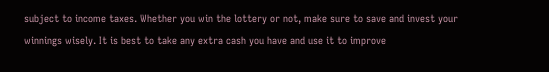subject to income taxes. Whether you win the lottery or not, make sure to save and invest your winnings wisely. It is best to take any extra cash you have and use it to improve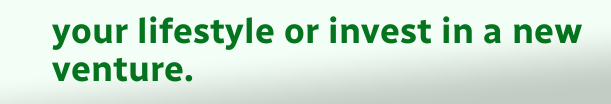your lifestyle or invest in a new venture.